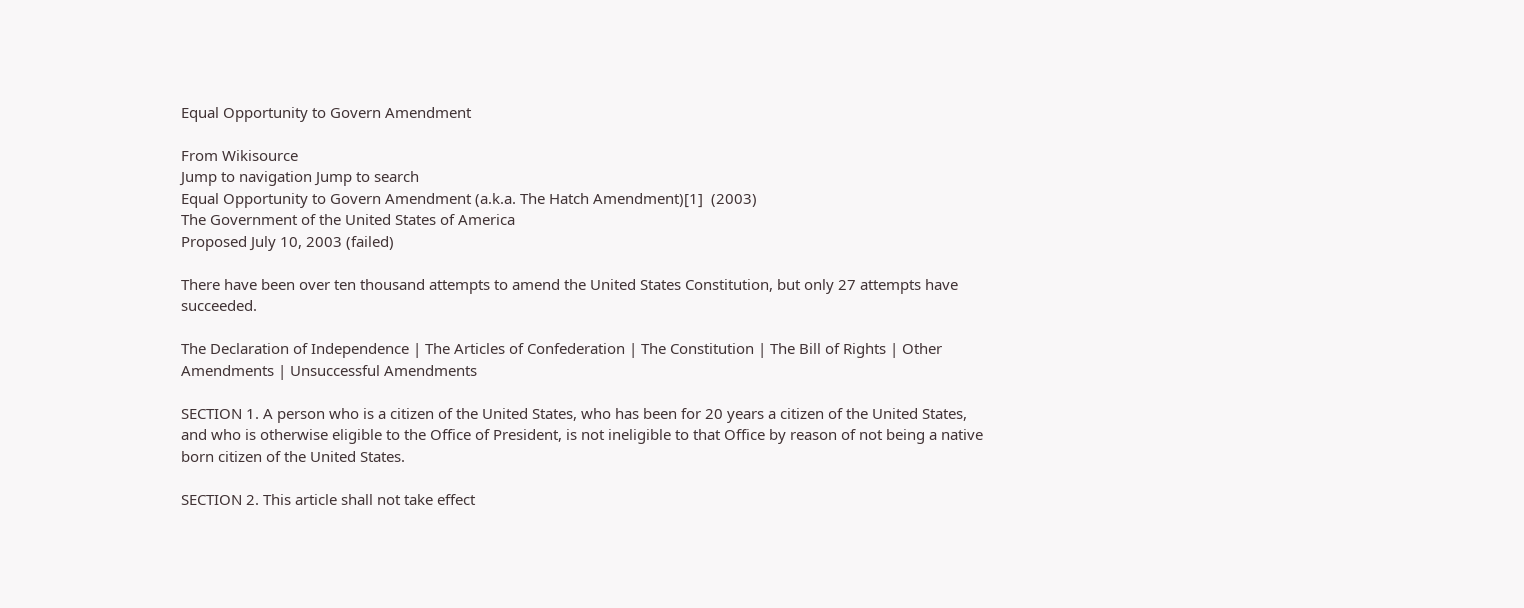Equal Opportunity to Govern Amendment

From Wikisource
Jump to navigation Jump to search
Equal Opportunity to Govern Amendment (a.k.a. The Hatch Amendment)[1]  (2003)
The Government of the United States of America
Proposed July 10, 2003 (failed)

There have been over ten thousand attempts to amend the United States Constitution, but only 27 attempts have succeeded.

The Declaration of Independence | The Articles of Confederation | The Constitution | The Bill of Rights | Other Amendments | Unsuccessful Amendments

SECTION 1. A person who is a citizen of the United States, who has been for 20 years a citizen of the United States, and who is otherwise eligible to the Office of President, is not ineligible to that Office by reason of not being a native born citizen of the United States.

SECTION 2. This article shall not take effect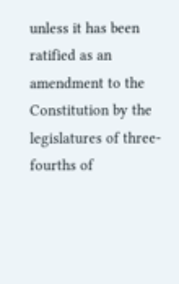unless it has been ratified as an amendment to the Constitution by the legislatures of three-fourths of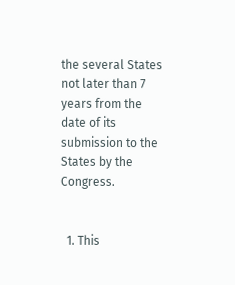the several States not later than 7 years from the date of its submission to the States by the Congress.


  1. This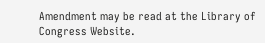Amendment may be read at the Library of Congress Website.